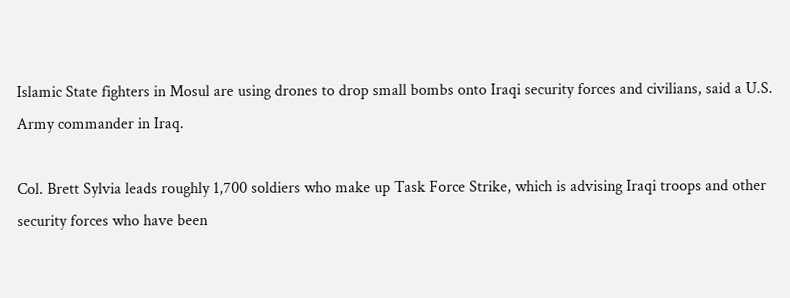Islamic State fighters in Mosul are using drones to drop small bombs onto Iraqi security forces and civilians, said a U.S. Army commander in Iraq.

Col. Brett Sylvia leads roughly 1,700 soldiers who make up Task Force Strike, which is advising Iraqi troops and other security forces who have been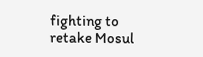fighting to retake Mosul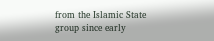from the Islamic State group since early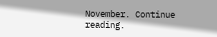November. Continue reading.